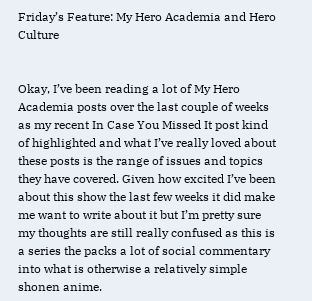Friday’s Feature: My Hero Academia and Hero Culture


Okay, I’ve been reading a lot of My Hero Academia posts over the last couple of weeks as my recent In Case You Missed It post kind of highlighted and what I’ve really loved about these posts is the range of issues and topics they have covered. Given how excited I’ve been about this show the last few weeks it did make me want to write about it but I’m pretty sure my thoughts are still really confused as this is a series the packs a lot of social commentary into what is otherwise a relatively simple shonen anime.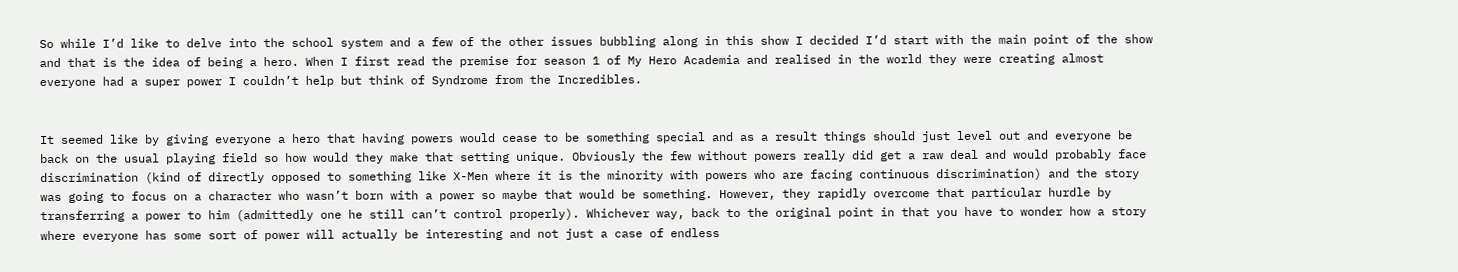So while I’d like to delve into the school system and a few of the other issues bubbling along in this show I decided I’d start with the main point of the show and that is the idea of being a hero. When I first read the premise for season 1 of My Hero Academia and realised in the world they were creating almost everyone had a super power I couldn’t help but think of Syndrome from the Incredibles.


It seemed like by giving everyone a hero that having powers would cease to be something special and as a result things should just level out and everyone be back on the usual playing field so how would they make that setting unique. Obviously the few without powers really did get a raw deal and would probably face discrimination (kind of directly opposed to something like X-Men where it is the minority with powers who are facing continuous discrimination) and the story was going to focus on a character who wasn’t born with a power so maybe that would be something. However, they rapidly overcome that particular hurdle by transferring a power to him (admittedly one he still can’t control properly). Whichever way, back to the original point in that you have to wonder how a story where everyone has some sort of power will actually be interesting and not just a case of endless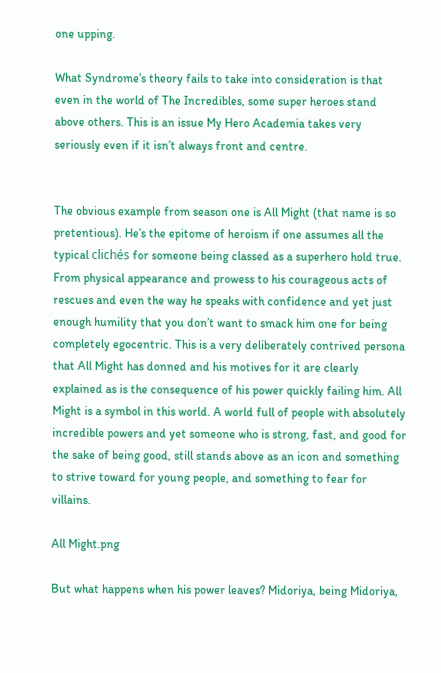one upping.

What Syndrome’s theory fails to take into consideration is that even in the world of The Incredibles, some super heroes stand above others. This is an issue My Hero Academia takes very seriously even if it isn’t always front and centre.


The obvious example from season one is All Might (that name is so pretentious). He’s the epitome of heroism if one assumes all the typical clichés for someone being classed as a superhero hold true. From physical appearance and prowess to his courageous acts of rescues and even the way he speaks with confidence and yet just enough humility that you don’t want to smack him one for being completely egocentric. This is a very deliberately contrived persona that All Might has donned and his motives for it are clearly explained as is the consequence of his power quickly failing him. All Might is a symbol in this world. A world full of people with absolutely incredible powers and yet someone who is strong, fast, and good for the sake of being good, still stands above as an icon and something to strive toward for young people, and something to fear for villains.

All Might.png

But what happens when his power leaves? Midoriya, being Midoriya,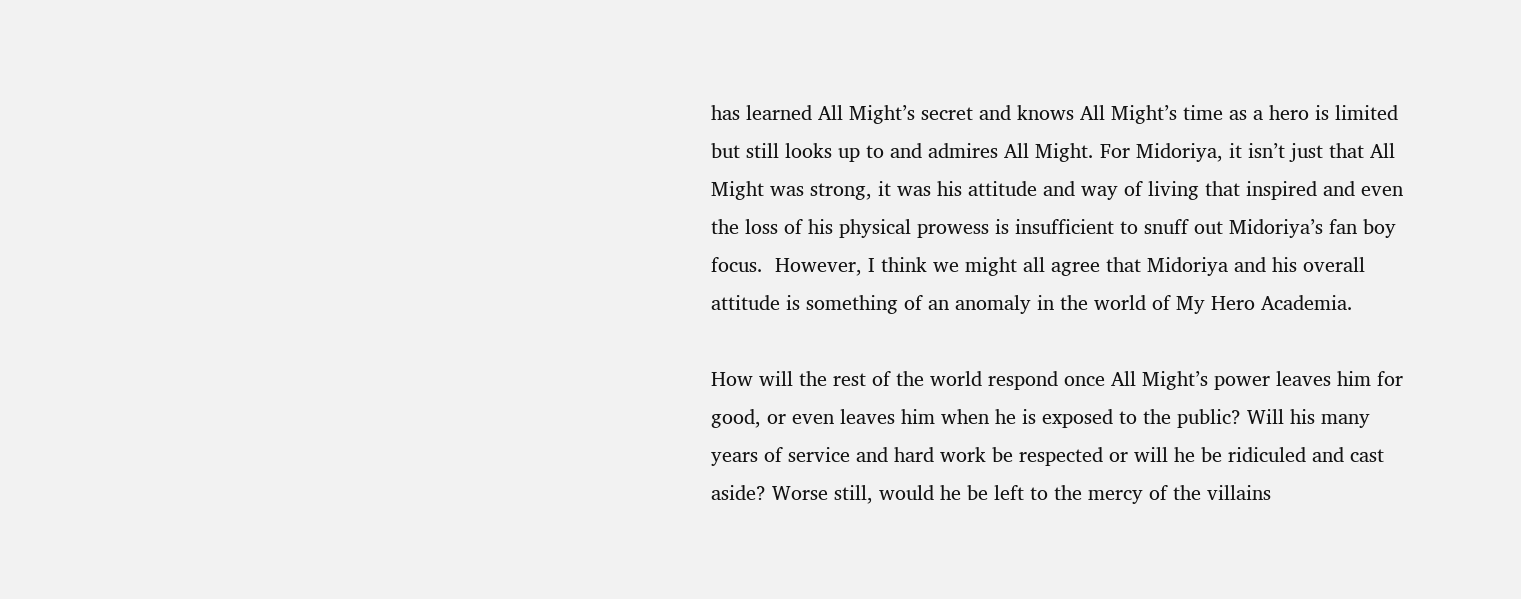has learned All Might’s secret and knows All Might’s time as a hero is limited but still looks up to and admires All Might. For Midoriya, it isn’t just that All Might was strong, it was his attitude and way of living that inspired and even the loss of his physical prowess is insufficient to snuff out Midoriya’s fan boy focus.  However, I think we might all agree that Midoriya and his overall attitude is something of an anomaly in the world of My Hero Academia.

How will the rest of the world respond once All Might’s power leaves him for good, or even leaves him when he is exposed to the public? Will his many years of service and hard work be respected or will he be ridiculed and cast aside? Worse still, would he be left to the mercy of the villains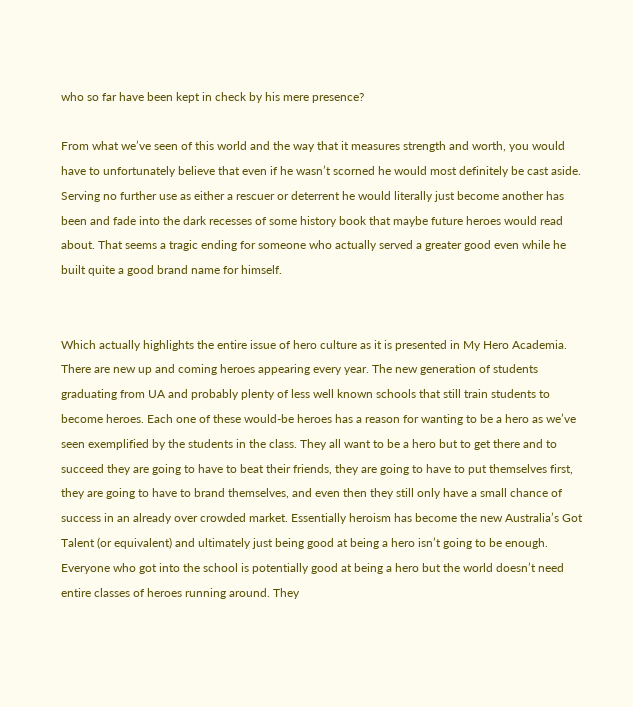who so far have been kept in check by his mere presence?

From what we’ve seen of this world and the way that it measures strength and worth, you would have to unfortunately believe that even if he wasn’t scorned he would most definitely be cast aside. Serving no further use as either a rescuer or deterrent he would literally just become another has been and fade into the dark recesses of some history book that maybe future heroes would read about. That seems a tragic ending for someone who actually served a greater good even while he built quite a good brand name for himself.


Which actually highlights the entire issue of hero culture as it is presented in My Hero Academia. There are new up and coming heroes appearing every year. The new generation of students graduating from UA and probably plenty of less well known schools that still train students to become heroes. Each one of these would-be heroes has a reason for wanting to be a hero as we’ve seen exemplified by the students in the class. They all want to be a hero but to get there and to succeed they are going to have to beat their friends, they are going to have to put themselves first, they are going to have to brand themselves, and even then they still only have a small chance of success in an already over crowded market. Essentially heroism has become the new Australia’s Got Talent (or equivalent) and ultimately just being good at being a hero isn’t going to be enough. Everyone who got into the school is potentially good at being a hero but the world doesn’t need entire classes of heroes running around. They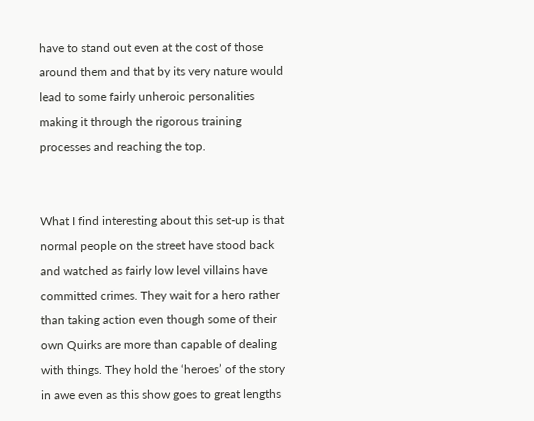have to stand out even at the cost of those around them and that by its very nature would lead to some fairly unheroic personalities making it through the rigorous training processes and reaching the top.


What I find interesting about this set-up is that normal people on the street have stood back and watched as fairly low level villains have committed crimes. They wait for a hero rather than taking action even though some of their own Quirks are more than capable of dealing with things. They hold the ‘heroes’ of the story in awe even as this show goes to great lengths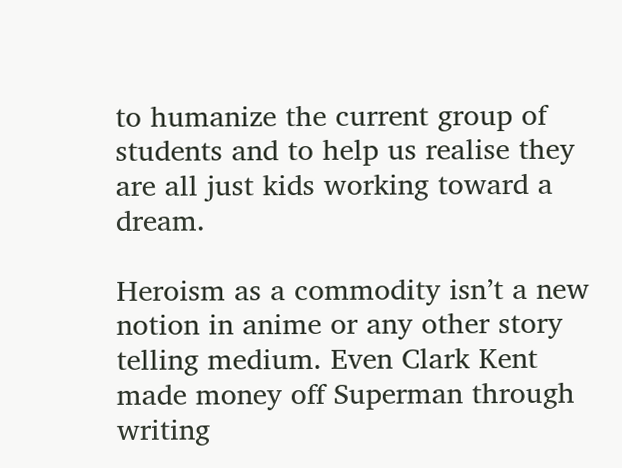to humanize the current group of students and to help us realise they are all just kids working toward a dream.

Heroism as a commodity isn’t a new notion in anime or any other story telling medium. Even Clark Kent made money off Superman through writing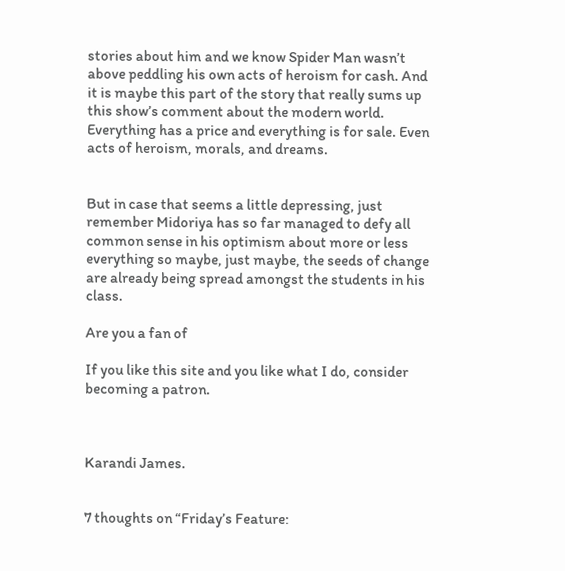stories about him and we know Spider Man wasn’t above peddling his own acts of heroism for cash. And it is maybe this part of the story that really sums up this show’s comment about the modern world. Everything has a price and everything is for sale. Even acts of heroism, morals, and dreams.


But in case that seems a little depressing, just remember Midoriya has so far managed to defy all common sense in his optimism about more or less everything so maybe, just maybe, the seeds of change are already being spread amongst the students in his class.

Are you a fan of

If you like this site and you like what I do, consider becoming a patron.



Karandi James.


7 thoughts on “Friday’s Feature: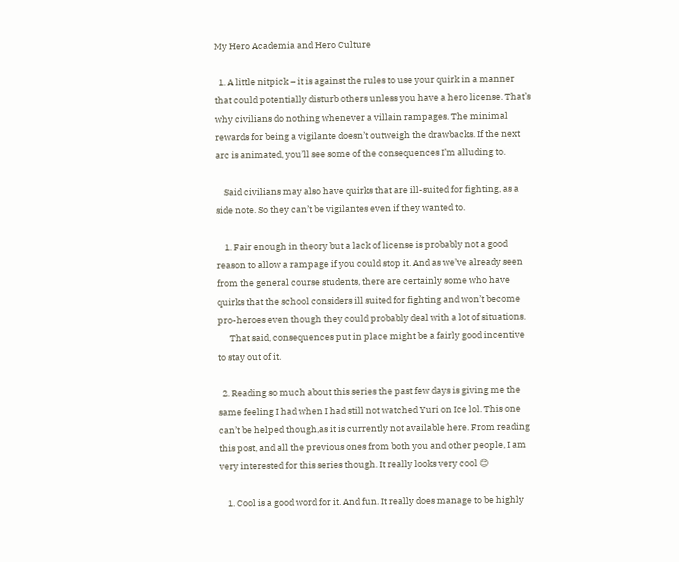My Hero Academia and Hero Culture

  1. A little nitpick – it is against the rules to use your quirk in a manner that could potentially disturb others unless you have a hero license. That’s why civilians do nothing whenever a villain rampages. The minimal rewards for being a vigilante doesn’t outweigh the drawbacks. If the next arc is animated, you’ll see some of the consequences I’m alluding to.

    Said civilians may also have quirks that are ill-suited for fighting, as a side note. So they can’t be vigilantes even if they wanted to.

    1. Fair enough in theory but a lack of license is probably not a good reason to allow a rampage if you could stop it. And as we’ve already seen from the general course students, there are certainly some who have quirks that the school considers ill suited for fighting and won’t become pro-heroes even though they could probably deal with a lot of situations.
      That said, consequences put in place might be a fairly good incentive to stay out of it.

  2. Reading so much about this series the past few days is giving me the same feeling I had when I had still not watched Yuri on Ice lol. This one can’t be helped though,as it is currently not available here. From reading this post, and all the previous ones from both you and other people, I am very interested for this series though. It really looks very cool 😊

    1. Cool is a good word for it. And fun. It really does manage to be highly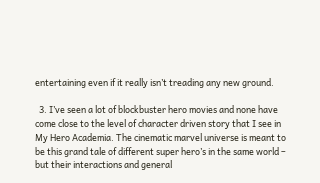entertaining even if it really isn’t treading any new ground.

  3. I’ve seen a lot of blockbuster hero movies and none have come close to the level of character driven story that I see in My Hero Academia. The cinematic marvel universe is meant to be this grand tale of different super hero’s in the same world – but their interactions and general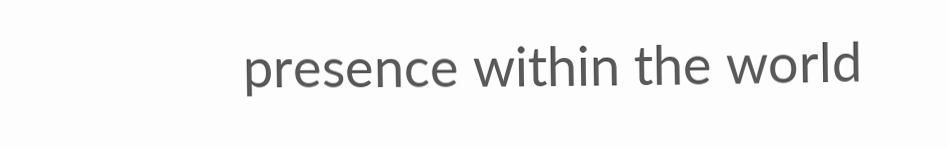presence within the world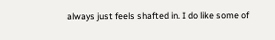always just feels shafted in. I do like some of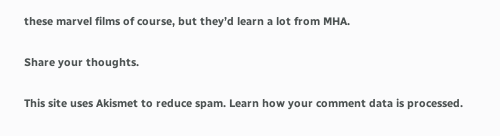these marvel films of course, but they’d learn a lot from MHA.

Share your thoughts.

This site uses Akismet to reduce spam. Learn how your comment data is processed.